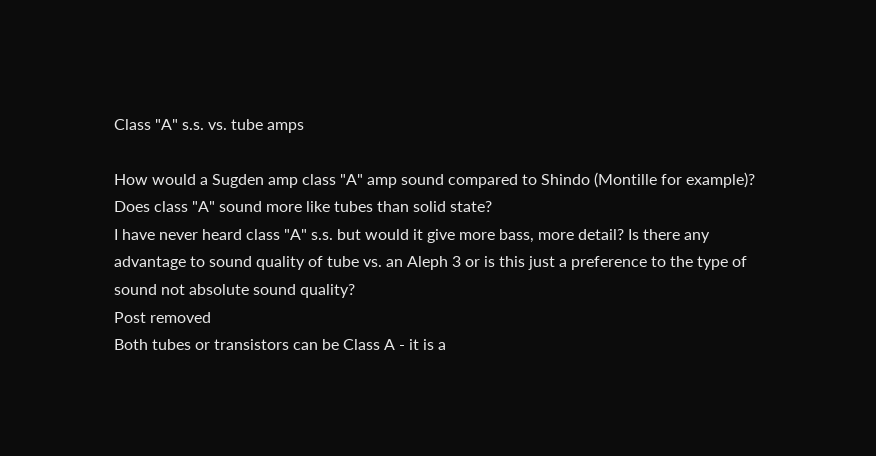Class "A" s.s. vs. tube amps

How would a Sugden amp class "A" amp sound compared to Shindo (Montille for example)? Does class "A" sound more like tubes than solid state?
I have never heard class "A" s.s. but would it give more bass, more detail? Is there any advantage to sound quality of tube vs. an Aleph 3 or is this just a preference to the type of sound not absolute sound quality?
Post removed
Both tubes or transistors can be Class A - it is a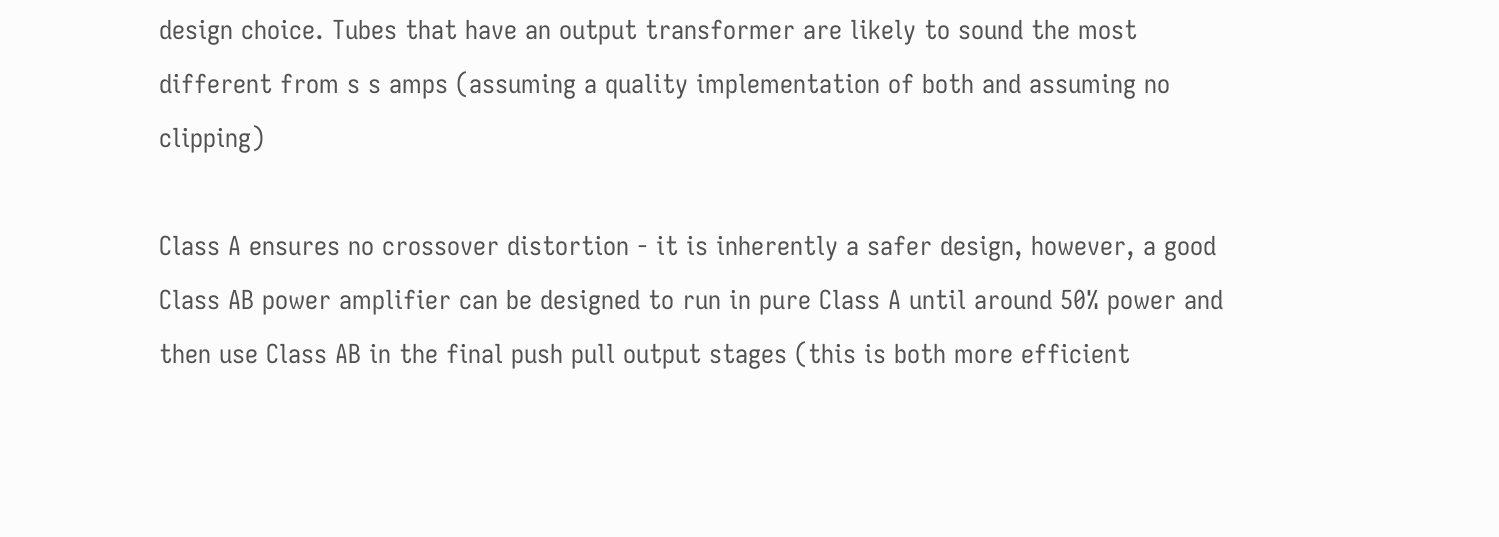design choice. Tubes that have an output transformer are likely to sound the most different from s s amps (assuming a quality implementation of both and assuming no clipping)

Class A ensures no crossover distortion - it is inherently a safer design, however, a good Class AB power amplifier can be designed to run in pure Class A until around 50% power and then use Class AB in the final push pull output stages (this is both more efficient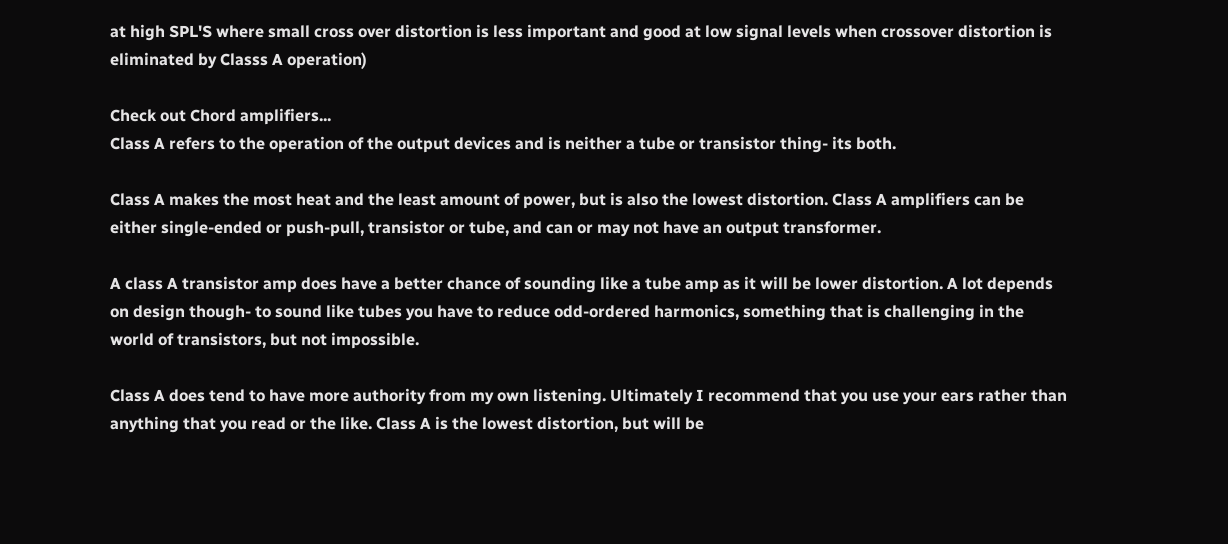at high SPL'S where small cross over distortion is less important and good at low signal levels when crossover distortion is eliminated by Classs A operation)

Check out Chord amplifiers...
Class A refers to the operation of the output devices and is neither a tube or transistor thing- its both.

Class A makes the most heat and the least amount of power, but is also the lowest distortion. Class A amplifiers can be either single-ended or push-pull, transistor or tube, and can or may not have an output transformer.

A class A transistor amp does have a better chance of sounding like a tube amp as it will be lower distortion. A lot depends on design though- to sound like tubes you have to reduce odd-ordered harmonics, something that is challenging in the world of transistors, but not impossible.

Class A does tend to have more authority from my own listening. Ultimately I recommend that you use your ears rather than anything that you read or the like. Class A is the lowest distortion, but will be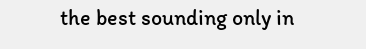the best sounding only in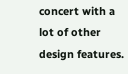concert with a lot of other design features.